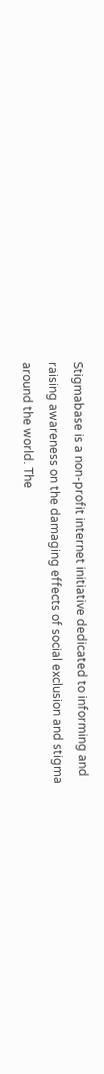Stigmabase is a non-profit internet initiative dedicated to informing and raising awareness on the damaging effects of social exclusion and stigma around the world. The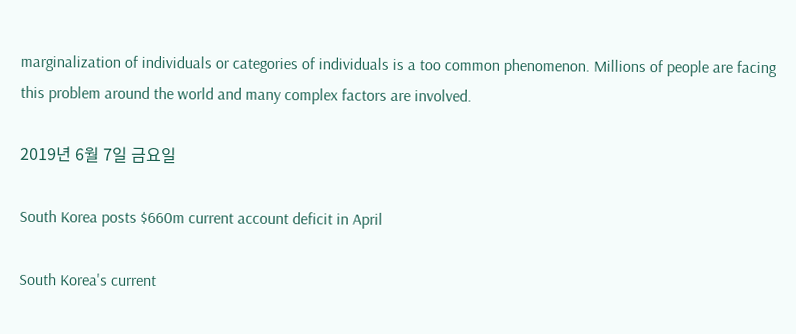marginalization of individuals or categories of individuals is a too common phenomenon. Millions of people are facing this problem around the world and many complex factors are involved.

2019년 6월 7일 금요일

South Korea posts $660m current account deficit in April

South Korea's current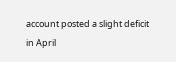account posted a slight deficit in April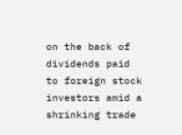on the back of dividends paid to foreign stock investors amid a shrinking trade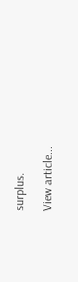surplus.

View article...